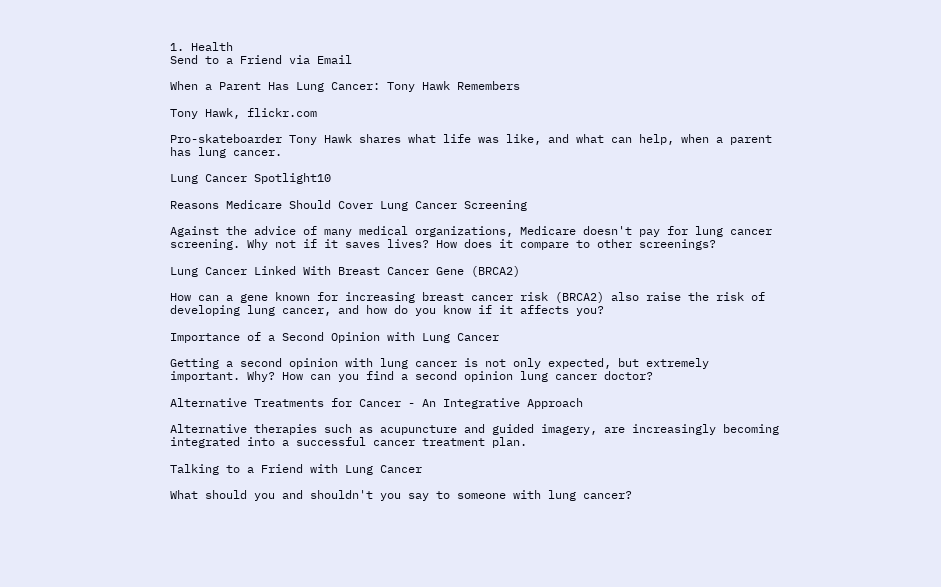1. Health
Send to a Friend via Email

When a Parent Has Lung Cancer: Tony Hawk Remembers

Tony Hawk, flickr.com

Pro-skateboarder Tony Hawk shares what life was like, and what can help, when a parent has lung cancer.

Lung Cancer Spotlight10

Reasons Medicare Should Cover Lung Cancer Screening

Against the advice of many medical organizations, Medicare doesn't pay for lung cancer screening. Why not if it saves lives? How does it compare to other screenings?

Lung Cancer Linked With Breast Cancer Gene (BRCA2)

How can a gene known for increasing breast cancer risk (BRCA2) also raise the risk of developing lung cancer, and how do you know if it affects you?

Importance of a Second Opinion with Lung Cancer

Getting a second opinion with lung cancer is not only expected, but extremely important. Why? How can you find a second opinion lung cancer doctor?

Alternative Treatments for Cancer - An Integrative Approach

Alternative therapies such as acupuncture and guided imagery, are increasingly becoming integrated into a successful cancer treatment plan.

Talking to a Friend with Lung Cancer

What should you and shouldn't you say to someone with lung cancer?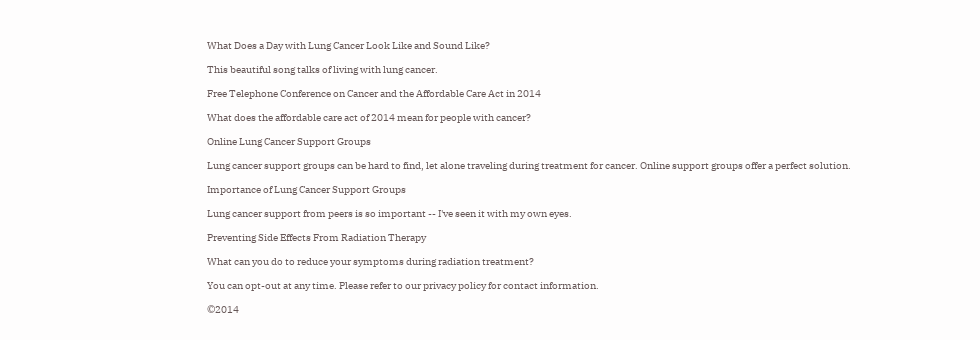What Does a Day with Lung Cancer Look Like and Sound Like?

This beautiful song talks of living with lung cancer.

Free Telephone Conference on Cancer and the Affordable Care Act in 2014

What does the affordable care act of 2014 mean for people with cancer?

Online Lung Cancer Support Groups

Lung cancer support groups can be hard to find, let alone traveling during treatment for cancer. Online support groups offer a perfect solution.

Importance of Lung Cancer Support Groups

Lung cancer support from peers is so important -- I've seen it with my own eyes.

Preventing Side Effects From Radiation Therapy

What can you do to reduce your symptoms during radiation treatment?

You can opt-out at any time. Please refer to our privacy policy for contact information.

©2014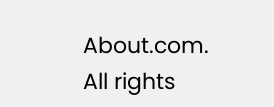About.com. All rights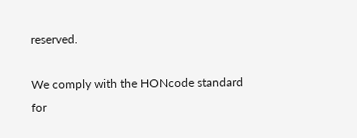reserved.

We comply with the HONcode standard
for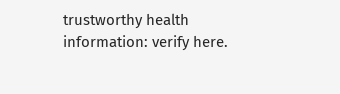trustworthy health
information: verify here.